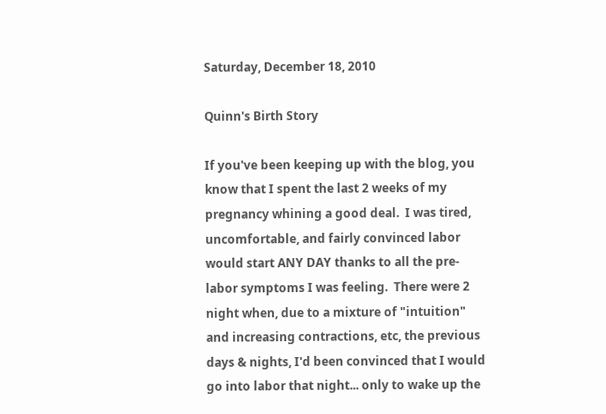Saturday, December 18, 2010

Quinn's Birth Story

If you've been keeping up with the blog, you know that I spent the last 2 weeks of my pregnancy whining a good deal.  I was tired, uncomfortable, and fairly convinced labor would start ANY DAY thanks to all the pre-labor symptoms I was feeling.  There were 2 night when, due to a mixture of "intuition" and increasing contractions, etc, the previous days & nights, I'd been convinced that I would go into labor that night... only to wake up the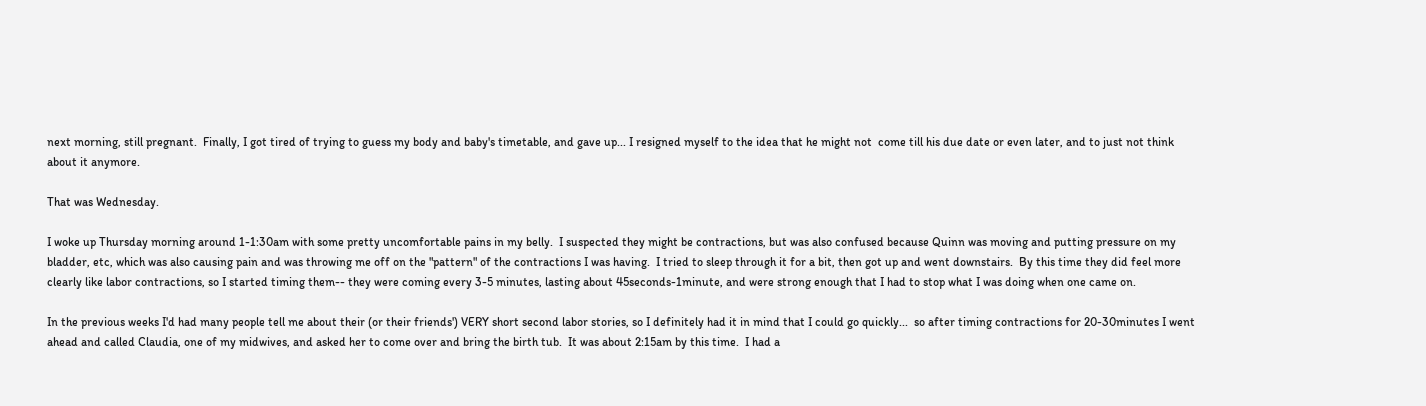next morning, still pregnant.  Finally, I got tired of trying to guess my body and baby's timetable, and gave up... I resigned myself to the idea that he might not  come till his due date or even later, and to just not think about it anymore.

That was Wednesday.

I woke up Thursday morning around 1-1:30am with some pretty uncomfortable pains in my belly.  I suspected they might be contractions, but was also confused because Quinn was moving and putting pressure on my bladder, etc, which was also causing pain and was throwing me off on the "pattern" of the contractions I was having.  I tried to sleep through it for a bit, then got up and went downstairs.  By this time they did feel more clearly like labor contractions, so I started timing them-- they were coming every 3-5 minutes, lasting about 45seconds-1minute, and were strong enough that I had to stop what I was doing when one came on.

In the previous weeks I'd had many people tell me about their (or their friends') VERY short second labor stories, so I definitely had it in mind that I could go quickly...  so after timing contractions for 20-30minutes I went ahead and called Claudia, one of my midwives, and asked her to come over and bring the birth tub.  It was about 2:15am by this time.  I had a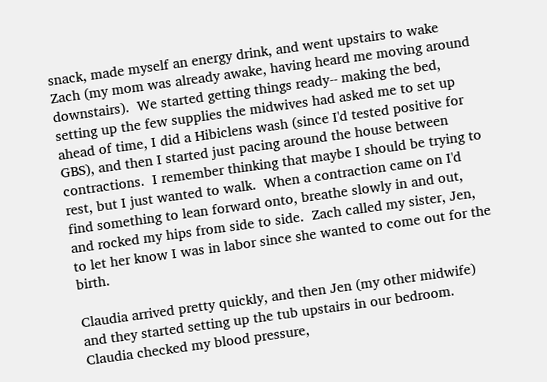snack, made myself an energy drink, and went upstairs to wake Zach (my mom was already awake, having heard me moving around downstairs).  We started getting things ready-- making the bed, setting up the few supplies the midwives had asked me to set up ahead of time, I did a Hibiclens wash (since I'd tested positive for GBS), and then I started just pacing around the house between contractions.  I remember thinking that maybe I should be trying to rest, but I just wanted to walk.  When a contraction came on I'd find something to lean forward onto, breathe slowly in and out, and rocked my hips from side to side.  Zach called my sister, Jen, to let her know I was in labor since she wanted to come out for the birth.

Claudia arrived pretty quickly, and then Jen (my other midwife) and they started setting up the tub upstairs in our bedroom.  Claudia checked my blood pressure,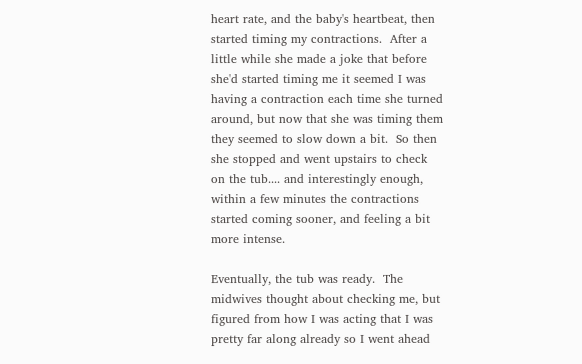heart rate, and the baby's heartbeat, then started timing my contractions.  After a little while she made a joke that before she'd started timing me it seemed I was having a contraction each time she turned around, but now that she was timing them they seemed to slow down a bit.  So then she stopped and went upstairs to check on the tub.... and interestingly enough, within a few minutes the contractions started coming sooner, and feeling a bit more intense.

Eventually, the tub was ready.  The midwives thought about checking me, but figured from how I was acting that I was pretty far along already so I went ahead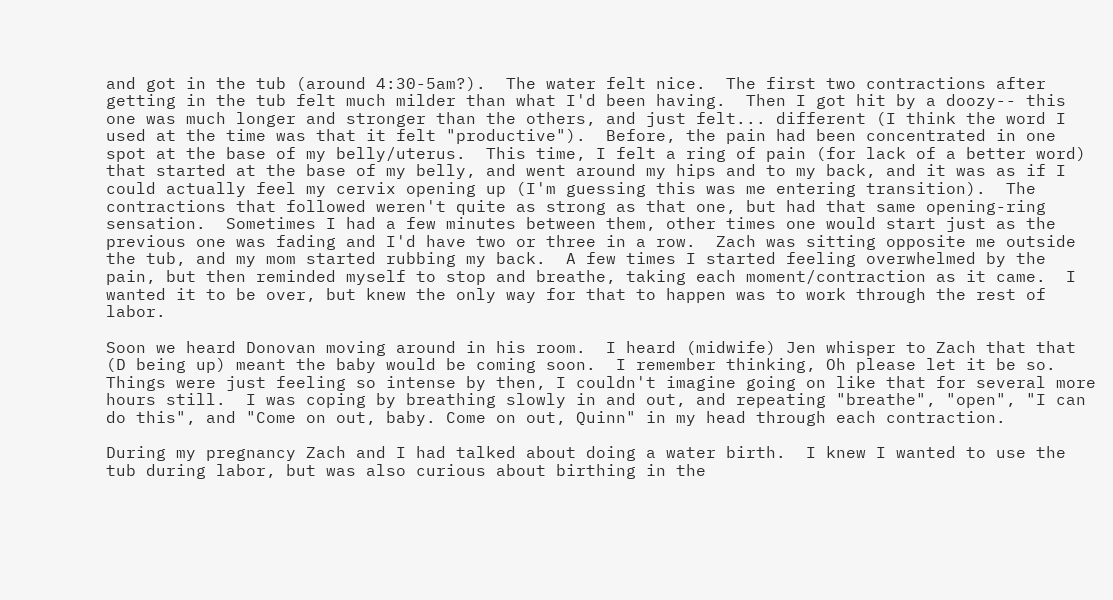and got in the tub (around 4:30-5am?).  The water felt nice.  The first two contractions after getting in the tub felt much milder than what I'd been having.  Then I got hit by a doozy-- this one was much longer and stronger than the others, and just felt... different (I think the word I used at the time was that it felt "productive").  Before, the pain had been concentrated in one spot at the base of my belly/uterus.  This time, I felt a ring of pain (for lack of a better word) that started at the base of my belly, and went around my hips and to my back, and it was as if I could actually feel my cervix opening up (I'm guessing this was me entering transition).  The contractions that followed weren't quite as strong as that one, but had that same opening-ring sensation.  Sometimes I had a few minutes between them, other times one would start just as the previous one was fading and I'd have two or three in a row.  Zach was sitting opposite me outside the tub, and my mom started rubbing my back.  A few times I started feeling overwhelmed by the pain, but then reminded myself to stop and breathe, taking each moment/contraction as it came.  I wanted it to be over, but knew the only way for that to happen was to work through the rest of labor.

Soon we heard Donovan moving around in his room.  I heard (midwife) Jen whisper to Zach that that (D being up) meant the baby would be coming soon.  I remember thinking, Oh please let it be so.  Things were just feeling so intense by then, I couldn't imagine going on like that for several more hours still.  I was coping by breathing slowly in and out, and repeating "breathe", "open", "I can do this", and "Come on out, baby. Come on out, Quinn" in my head through each contraction.

During my pregnancy Zach and I had talked about doing a water birth.  I knew I wanted to use the tub during labor, but was also curious about birthing in the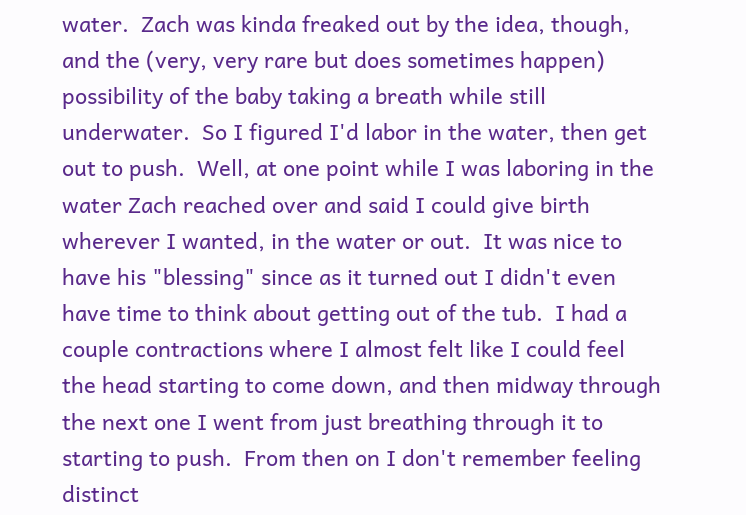water.  Zach was kinda freaked out by the idea, though, and the (very, very rare but does sometimes happen) possibility of the baby taking a breath while still underwater.  So I figured I'd labor in the water, then get out to push.  Well, at one point while I was laboring in the water Zach reached over and said I could give birth wherever I wanted, in the water or out.  It was nice to have his "blessing" since as it turned out I didn't even have time to think about getting out of the tub.  I had a couple contractions where I almost felt like I could feel the head starting to come down, and then midway through the next one I went from just breathing through it to starting to push.  From then on I don't remember feeling distinct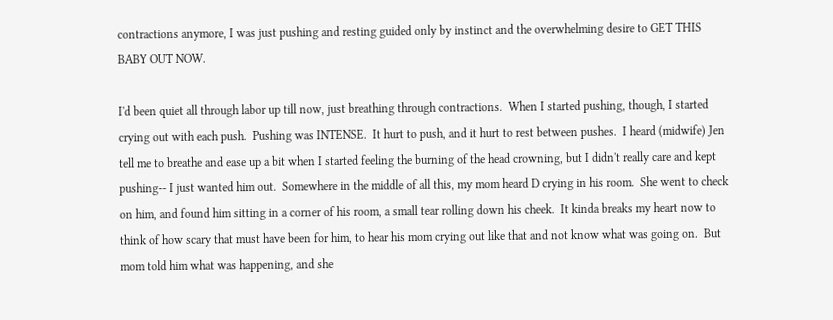contractions anymore, I was just pushing and resting guided only by instinct and the overwhelming desire to GET THIS BABY OUT NOW.

I'd been quiet all through labor up till now, just breathing through contractions.  When I started pushing, though, I started crying out with each push.  Pushing was INTENSE.  It hurt to push, and it hurt to rest between pushes.  I heard (midwife) Jen tell me to breathe and ease up a bit when I started feeling the burning of the head crowning, but I didn't really care and kept pushing-- I just wanted him out.  Somewhere in the middle of all this, my mom heard D crying in his room.  She went to check on him, and found him sitting in a corner of his room, a small tear rolling down his cheek.  It kinda breaks my heart now to think of how scary that must have been for him, to hear his mom crying out like that and not know what was going on.  But mom told him what was happening, and she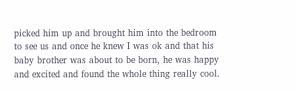picked him up and brought him into the bedroom to see us and once he knew I was ok and that his baby brother was about to be born, he was happy and excited and found the whole thing really cool.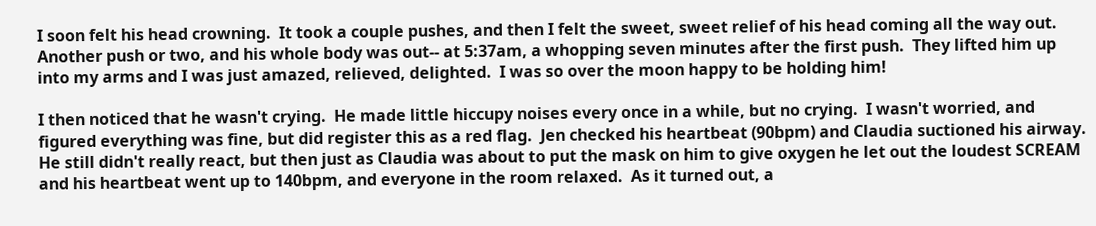I soon felt his head crowning.  It took a couple pushes, and then I felt the sweet, sweet relief of his head coming all the way out.  Another push or two, and his whole body was out-- at 5:37am, a whopping seven minutes after the first push.  They lifted him up into my arms and I was just amazed, relieved, delighted.  I was so over the moon happy to be holding him!

I then noticed that he wasn't crying.  He made little hiccupy noises every once in a while, but no crying.  I wasn't worried, and figured everything was fine, but did register this as a red flag.  Jen checked his heartbeat (90bpm) and Claudia suctioned his airway.  He still didn't really react, but then just as Claudia was about to put the mask on him to give oxygen he let out the loudest SCREAM and his heartbeat went up to 140bpm, and everyone in the room relaxed.  As it turned out, a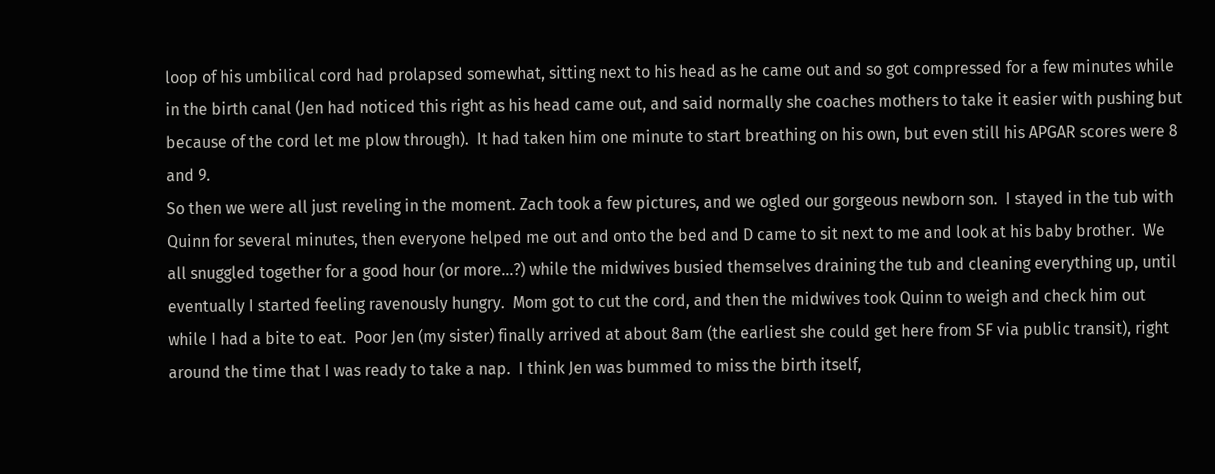loop of his umbilical cord had prolapsed somewhat, sitting next to his head as he came out and so got compressed for a few minutes while in the birth canal (Jen had noticed this right as his head came out, and said normally she coaches mothers to take it easier with pushing but because of the cord let me plow through).  It had taken him one minute to start breathing on his own, but even still his APGAR scores were 8 and 9.
So then we were all just reveling in the moment. Zach took a few pictures, and we ogled our gorgeous newborn son.  I stayed in the tub with Quinn for several minutes, then everyone helped me out and onto the bed and D came to sit next to me and look at his baby brother.  We all snuggled together for a good hour (or more...?) while the midwives busied themselves draining the tub and cleaning everything up, until eventually I started feeling ravenously hungry.  Mom got to cut the cord, and then the midwives took Quinn to weigh and check him out while I had a bite to eat.  Poor Jen (my sister) finally arrived at about 8am (the earliest she could get here from SF via public transit), right around the time that I was ready to take a nap.  I think Jen was bummed to miss the birth itself,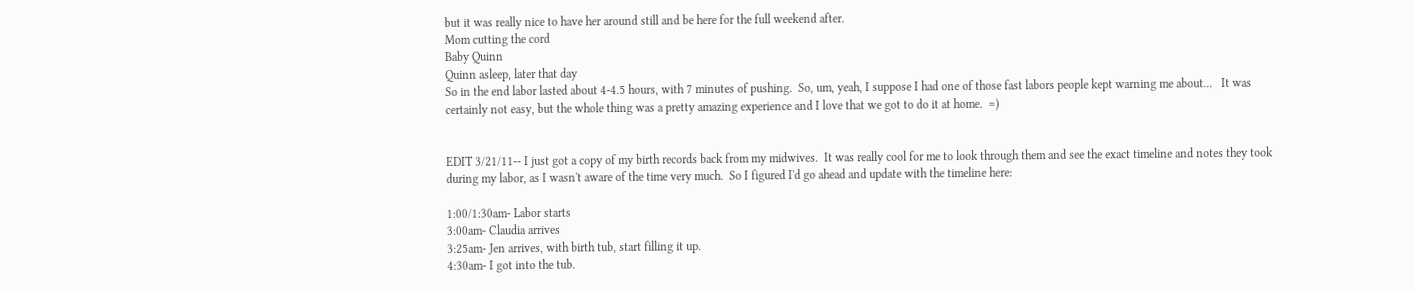but it was really nice to have her around still and be here for the full weekend after.
Mom cutting the cord
Baby Quinn
Quinn asleep, later that day
So in the end labor lasted about 4-4.5 hours, with 7 minutes of pushing.  So, um, yeah, I suppose I had one of those fast labors people kept warning me about...   It was certainly not easy, but the whole thing was a pretty amazing experience and I love that we got to do it at home.  =)


EDIT 3/21/11-- I just got a copy of my birth records back from my midwives.  It was really cool for me to look through them and see the exact timeline and notes they took during my labor, as I wasn't aware of the time very much.  So I figured I'd go ahead and update with the timeline here:

1:00/1:30am- Labor starts
3:00am- Claudia arrives
3:25am- Jen arrives, with birth tub, start filling it up.
4:30am- I got into the tub.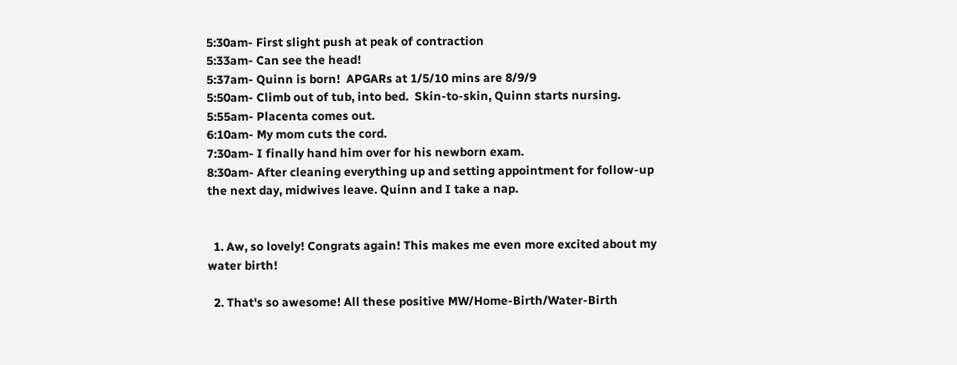5:30am- First slight push at peak of contraction
5:33am- Can see the head!
5:37am- Quinn is born!  APGARs at 1/5/10 mins are 8/9/9
5:50am- Climb out of tub, into bed.  Skin-to-skin, Quinn starts nursing.
5:55am- Placenta comes out.
6:10am- My mom cuts the cord.
7:30am- I finally hand him over for his newborn exam.
8:30am- After cleaning everything up and setting appointment for follow-up the next day, midwives leave. Quinn and I take a nap.


  1. Aw, so lovely! Congrats again! This makes me even more excited about my water birth!

  2. That's so awesome! All these positive MW/Home-Birth/Water-Birth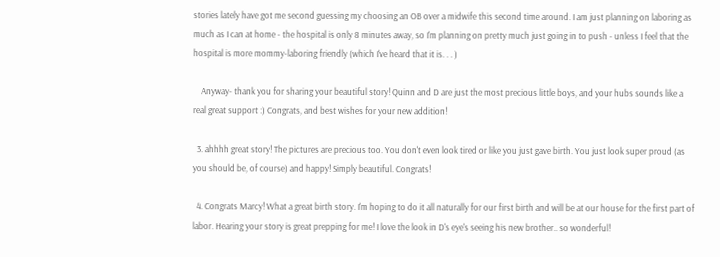stories lately have got me second guessing my choosing an OB over a midwife this second time around. I am just planning on laboring as much as I can at home - the hospital is only 8 minutes away, so I'm planning on pretty much just going in to push - unless I feel that the hospital is more mommy-laboring friendly (which I've heard that it is. . . )

    Anyway- thank you for sharing your beautiful story! Quinn and D are just the most precious little boys, and your hubs sounds like a real great support :) Congrats, and best wishes for your new addition!

  3. ahhhh great story! The pictures are precious too. You don't even look tired or like you just gave birth. You just look super proud (as you should be, of course) and happy! Simply beautiful. Congrats!

  4. Congrats Marcy! What a great birth story. I'm hoping to do it all naturally for our first birth and will be at our house for the first part of labor. Hearing your story is great prepping for me! I love the look in D's eye's seeing his new brother.. so wonderful!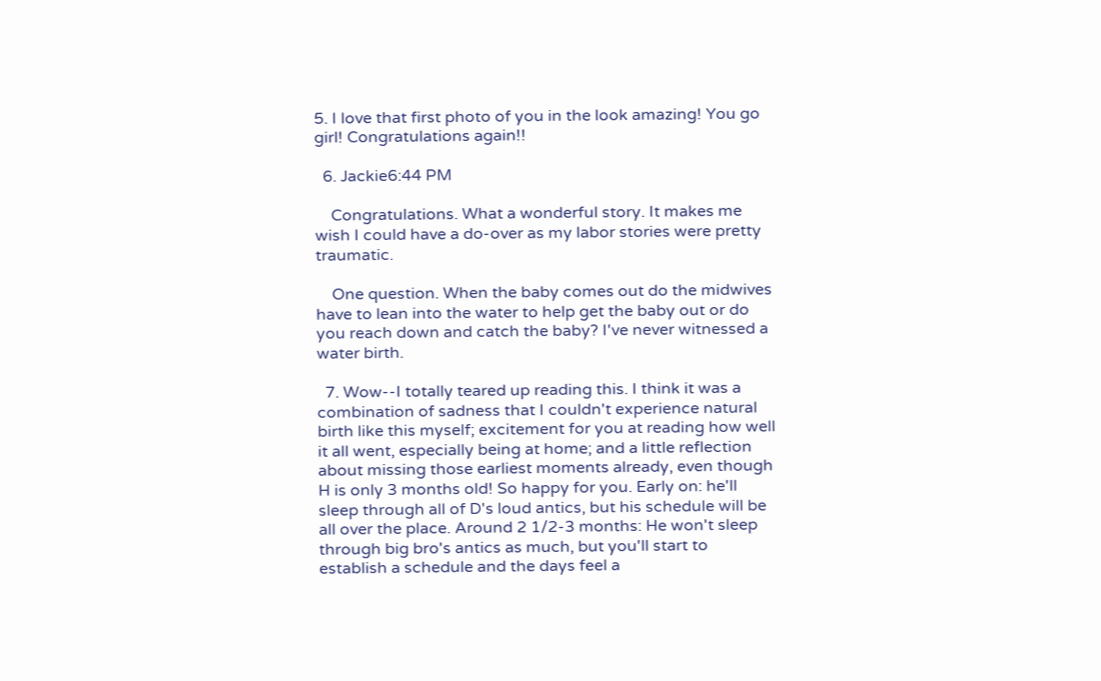5. I love that first photo of you in the look amazing! You go girl! Congratulations again!!

  6. Jackie6:44 PM

    Congratulations. What a wonderful story. It makes me wish I could have a do-over as my labor stories were pretty traumatic.

    One question. When the baby comes out do the midwives have to lean into the water to help get the baby out or do you reach down and catch the baby? I've never witnessed a water birth.

  7. Wow--I totally teared up reading this. I think it was a combination of sadness that I couldn't experience natural birth like this myself; excitement for you at reading how well it all went, especially being at home; and a little reflection about missing those earliest moments already, even though H is only 3 months old! So happy for you. Early on: he'll sleep through all of D's loud antics, but his schedule will be all over the place. Around 2 1/2-3 months: He won't sleep through big bro's antics as much, but you'll start to establish a schedule and the days feel a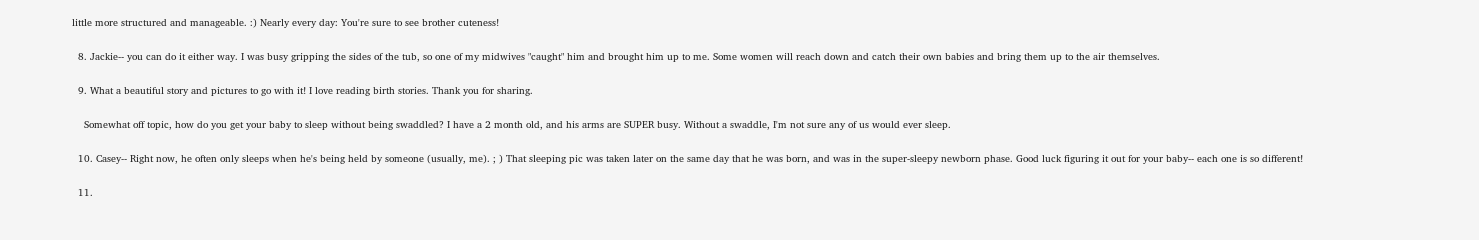little more structured and manageable. :) Nearly every day: You're sure to see brother cuteness!

  8. Jackie-- you can do it either way. I was busy gripping the sides of the tub, so one of my midwives "caught" him and brought him up to me. Some women will reach down and catch their own babies and bring them up to the air themselves.

  9. What a beautiful story and pictures to go with it! I love reading birth stories. Thank you for sharing.

    Somewhat off topic, how do you get your baby to sleep without being swaddled? I have a 2 month old, and his arms are SUPER busy. Without a swaddle, I'm not sure any of us would ever sleep.

  10. Casey-- Right now, he often only sleeps when he's being held by someone (usually, me). ; ) That sleeping pic was taken later on the same day that he was born, and was in the super-sleepy newborn phase. Good luck figuring it out for your baby-- each one is so different!

  11.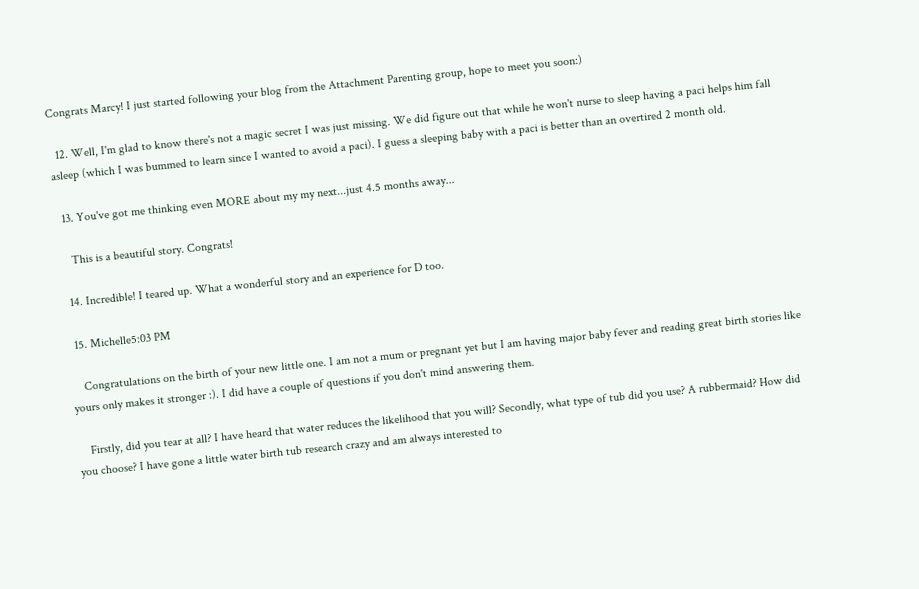Congrats Marcy! I just started following your blog from the Attachment Parenting group, hope to meet you soon:)

  12. Well, I'm glad to know there's not a magic secret I was just missing. We did figure out that while he won't nurse to sleep having a paci helps him fall asleep (which I was bummed to learn since I wanted to avoid a paci). I guess a sleeping baby with a paci is better than an overtired 2 month old.

  13. You've got me thinking even MORE about my my next...just 4.5 months away...

    This is a beautiful story. Congrats!

  14. Incredible! I teared up. What a wonderful story and an experience for D too.

  15. Michelle5:03 PM

    Congratulations on the birth of your new little one. I am not a mum or pregnant yet but I am having major baby fever and reading great birth stories like yours only makes it stronger :). I did have a couple of questions if you don't mind answering them.

    Firstly, did you tear at all? I have heard that water reduces the likelihood that you will? Secondly, what type of tub did you use? A rubbermaid? How did you choose? I have gone a little water birth tub research crazy and am always interested to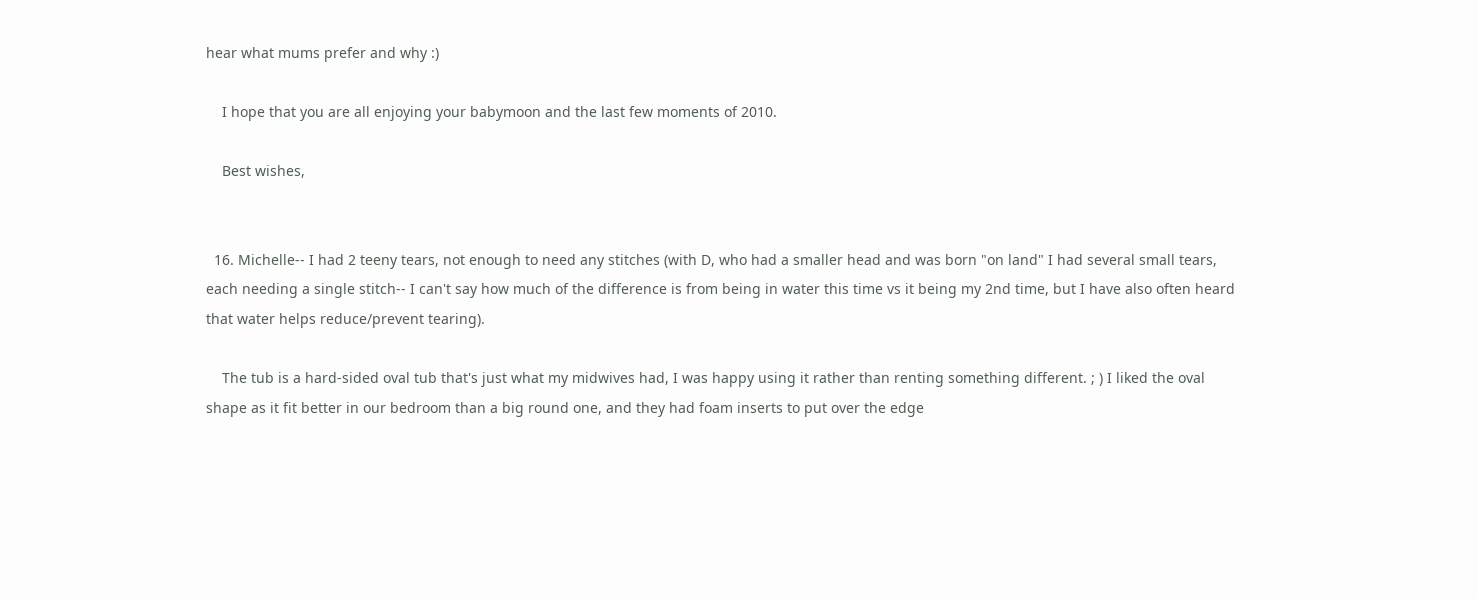hear what mums prefer and why :)

    I hope that you are all enjoying your babymoon and the last few moments of 2010.

    Best wishes,


  16. Michelle-- I had 2 teeny tears, not enough to need any stitches (with D, who had a smaller head and was born "on land" I had several small tears, each needing a single stitch-- I can't say how much of the difference is from being in water this time vs it being my 2nd time, but I have also often heard that water helps reduce/prevent tearing).

    The tub is a hard-sided oval tub that's just what my midwives had, I was happy using it rather than renting something different. ; ) I liked the oval shape as it fit better in our bedroom than a big round one, and they had foam inserts to put over the edge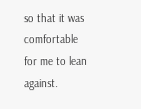so that it was comfortable for me to lean against.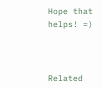Hope that helps! =)



Related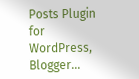Posts Plugin for WordPress, Blogger...